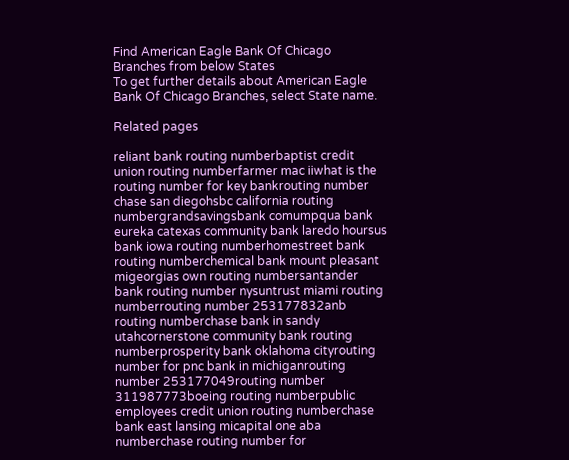Find American Eagle Bank Of Chicago Branches from below States
To get further details about American Eagle Bank Of Chicago Branches, select State name.

Related pages

reliant bank routing numberbaptist credit union routing numberfarmer mac iiwhat is the routing number for key bankrouting number chase san diegohsbc california routing numbergrandsavingsbank comumpqua bank eureka catexas community bank laredo hoursus bank iowa routing numberhomestreet bank routing numberchemical bank mount pleasant migeorgias own routing numbersantander bank routing number nysuntrust miami routing numberrouting number 253177832anb routing numberchase bank in sandy utahcornerstone community bank routing numberprosperity bank oklahoma cityrouting number for pnc bank in michiganrouting number 253177049routing number 311987773boeing routing numberpublic employees credit union routing numberchase bank east lansing micapital one aba numberchase routing number for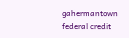gahermantown federal credit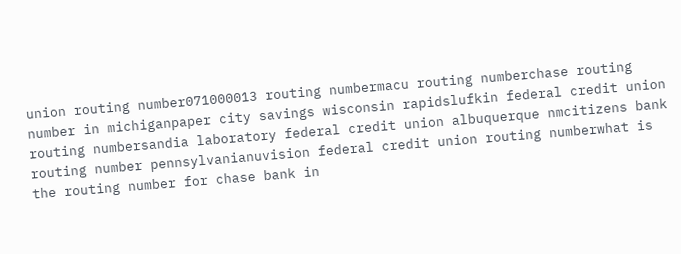union routing number071000013 routing numbermacu routing numberchase routing number in michiganpaper city savings wisconsin rapidslufkin federal credit union routing numbersandia laboratory federal credit union albuquerque nmcitizens bank routing number pennsylvanianuvision federal credit union routing numberwhat is the routing number for chase bank in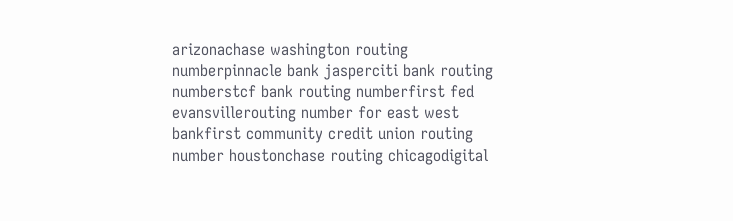arizonachase washington routing numberpinnacle bank jasperciti bank routing numberstcf bank routing numberfirst fed evansvillerouting number for east west bankfirst community credit union routing number houstonchase routing chicagodigital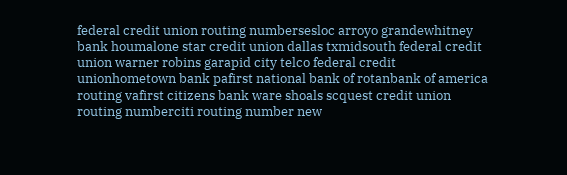federal credit union routing numbersesloc arroyo grandewhitney bank houmalone star credit union dallas txmidsouth federal credit union warner robins garapid city telco federal credit unionhometown bank pafirst national bank of rotanbank of america routing vafirst citizens bank ware shoals scquest credit union routing numberciti routing number new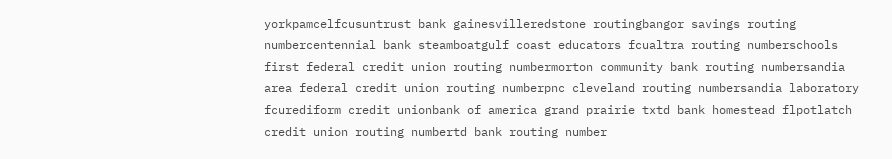yorkpamcelfcusuntrust bank gainesvilleredstone routingbangor savings routing numbercentennial bank steamboatgulf coast educators fcualtra routing numberschools first federal credit union routing numbermorton community bank routing numbersandia area federal credit union routing numberpnc cleveland routing numbersandia laboratory fcurediform credit unionbank of america grand prairie txtd bank homestead flpotlatch credit union routing numbertd bank routing number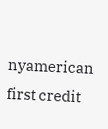nyamerican first credit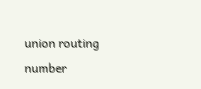union routing number